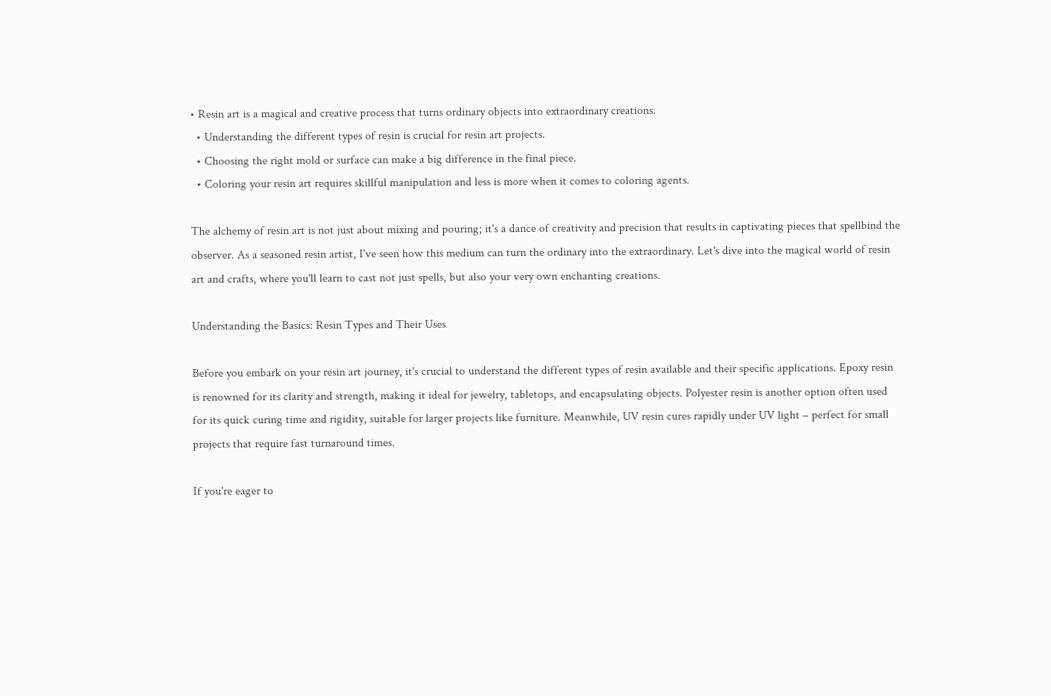• Resin art is a magical and creative process that turns ordinary objects into extraordinary creations.
  • Understanding the different types of resin is crucial for resin art projects.
  • Choosing the right mold or surface can make a big difference in the final piece.
  • Coloring your resin art requires skillful manipulation and less is more when it comes to coloring agents.

The alchemy of resin art is not just about mixing and pouring; it's a dance of creativity and precision that results in captivating pieces that spellbind the observer. As a seasoned resin artist, I've seen how this medium can turn the ordinary into the extraordinary. Let's dive into the magical world of resin art and crafts, where you'll learn to cast not just spells, but also your very own enchanting creations.

Understanding the Basics: Resin Types and Their Uses

Before you embark on your resin art journey, it's crucial to understand the different types of resin available and their specific applications. Epoxy resin is renowned for its clarity and strength, making it ideal for jewelry, tabletops, and encapsulating objects. Polyester resin is another option often used for its quick curing time and rigidity, suitable for larger projects like furniture. Meanwhile, UV resin cures rapidly under UV light – perfect for small projects that require fast turnaround times.

If you're eager to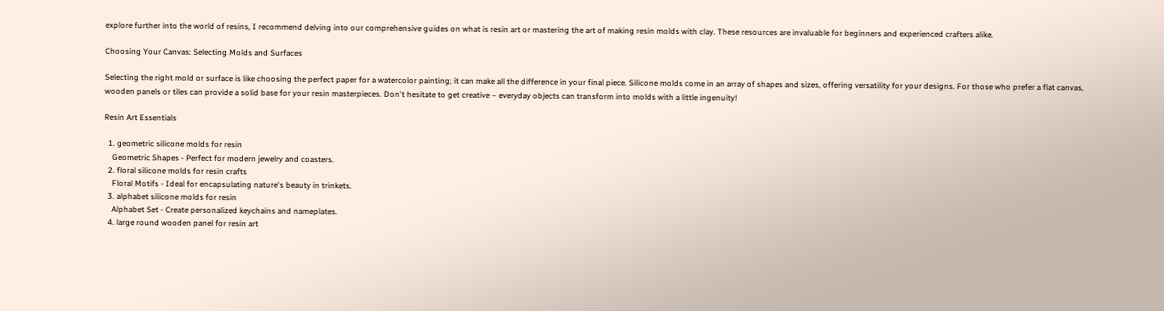explore further into the world of resins, I recommend delving into our comprehensive guides on what is resin art or mastering the art of making resin molds with clay. These resources are invaluable for beginners and experienced crafters alike.

Choosing Your Canvas: Selecting Molds and Surfaces

Selecting the right mold or surface is like choosing the perfect paper for a watercolor painting; it can make all the difference in your final piece. Silicone molds come in an array of shapes and sizes, offering versatility for your designs. For those who prefer a flat canvas, wooden panels or tiles can provide a solid base for your resin masterpieces. Don't hesitate to get creative – everyday objects can transform into molds with a little ingenuity!

Resin Art Essentials

  1. geometric silicone molds for resin
    Geometric Shapes - Perfect for modern jewelry and coasters.
  2. floral silicone molds for resin crafts
    Floral Motifs - Ideal for encapsulating nature's beauty in trinkets.
  3. alphabet silicone molds for resin
    Alphabet Set - Create personalized keychains and nameplates.
  4. large round wooden panel for resin art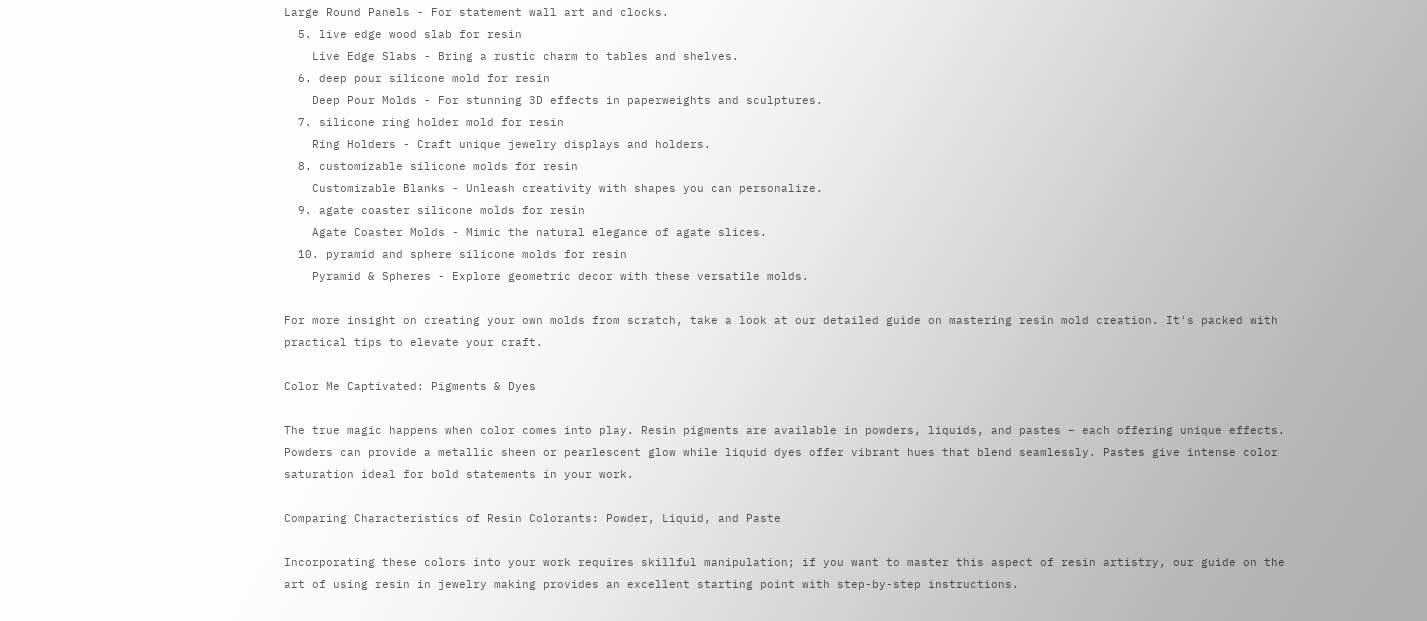Large Round Panels - For statement wall art and clocks.
  5. live edge wood slab for resin
    Live Edge Slabs - Bring a rustic charm to tables and shelves.
  6. deep pour silicone mold for resin
    Deep Pour Molds - For stunning 3D effects in paperweights and sculptures.
  7. silicone ring holder mold for resin
    Ring Holders - Craft unique jewelry displays and holders.
  8. customizable silicone molds for resin
    Customizable Blanks - Unleash creativity with shapes you can personalize.
  9. agate coaster silicone molds for resin
    Agate Coaster Molds - Mimic the natural elegance of agate slices.
  10. pyramid and sphere silicone molds for resin
    Pyramid & Spheres - Explore geometric decor with these versatile molds.

For more insight on creating your own molds from scratch, take a look at our detailed guide on mastering resin mold creation. It's packed with practical tips to elevate your craft.

Color Me Captivated: Pigments & Dyes

The true magic happens when color comes into play. Resin pigments are available in powders, liquids, and pastes – each offering unique effects. Powders can provide a metallic sheen or pearlescent glow while liquid dyes offer vibrant hues that blend seamlessly. Pastes give intense color saturation ideal for bold statements in your work.

Comparing Characteristics of Resin Colorants: Powder, Liquid, and Paste

Incorporating these colors into your work requires skillful manipulation; if you want to master this aspect of resin artistry, our guide on the art of using resin in jewelry making provides an excellent starting point with step-by-step instructions.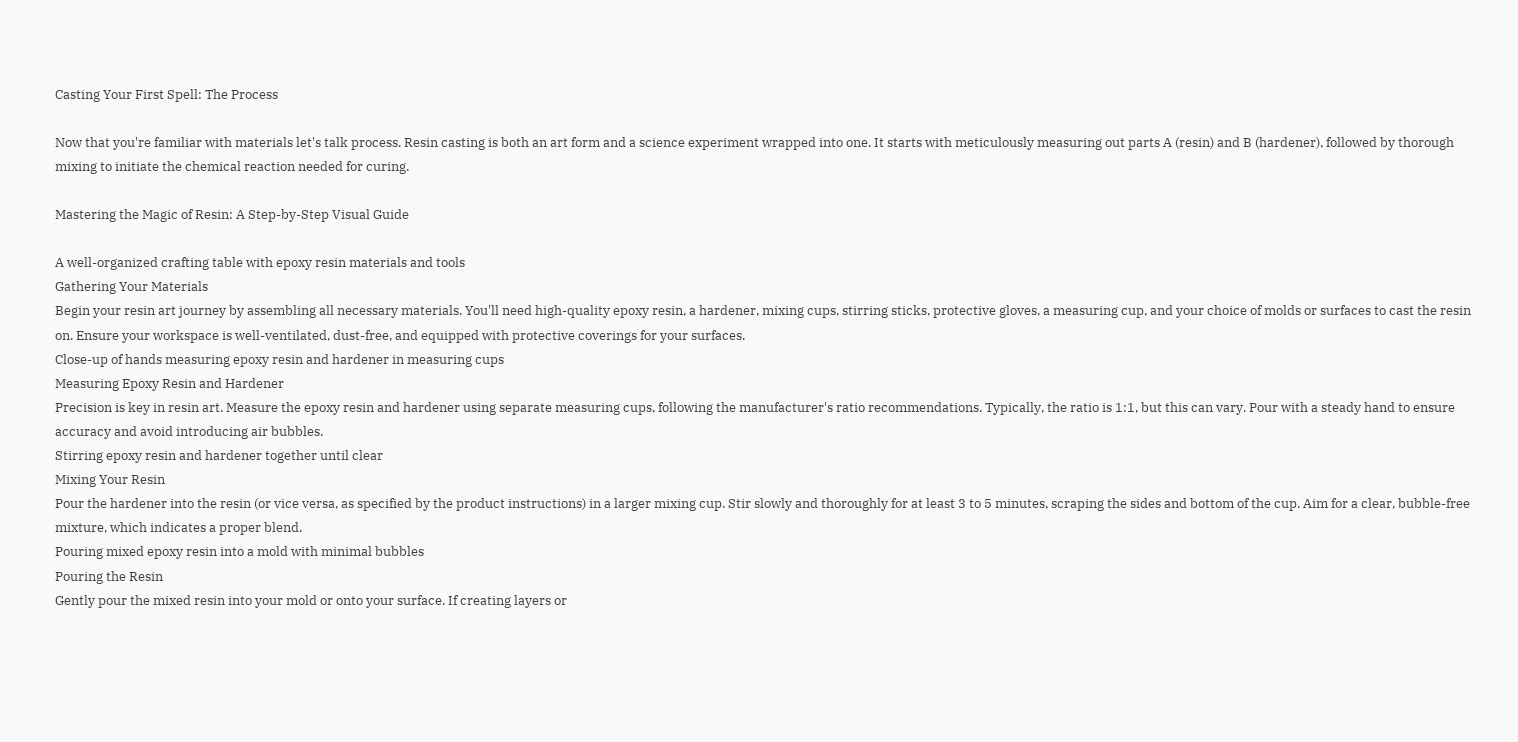Casting Your First Spell: The Process

Now that you're familiar with materials let's talk process. Resin casting is both an art form and a science experiment wrapped into one. It starts with meticulously measuring out parts A (resin) and B (hardener), followed by thorough mixing to initiate the chemical reaction needed for curing.

Mastering the Magic of Resin: A Step-by-Step Visual Guide

A well-organized crafting table with epoxy resin materials and tools
Gathering Your Materials
Begin your resin art journey by assembling all necessary materials. You'll need high-quality epoxy resin, a hardener, mixing cups, stirring sticks, protective gloves, a measuring cup, and your choice of molds or surfaces to cast the resin on. Ensure your workspace is well-ventilated, dust-free, and equipped with protective coverings for your surfaces.
Close-up of hands measuring epoxy resin and hardener in measuring cups
Measuring Epoxy Resin and Hardener
Precision is key in resin art. Measure the epoxy resin and hardener using separate measuring cups, following the manufacturer's ratio recommendations. Typically, the ratio is 1:1, but this can vary. Pour with a steady hand to ensure accuracy and avoid introducing air bubbles.
Stirring epoxy resin and hardener together until clear
Mixing Your Resin
Pour the hardener into the resin (or vice versa, as specified by the product instructions) in a larger mixing cup. Stir slowly and thoroughly for at least 3 to 5 minutes, scraping the sides and bottom of the cup. Aim for a clear, bubble-free mixture, which indicates a proper blend.
Pouring mixed epoxy resin into a mold with minimal bubbles
Pouring the Resin
Gently pour the mixed resin into your mold or onto your surface. If creating layers or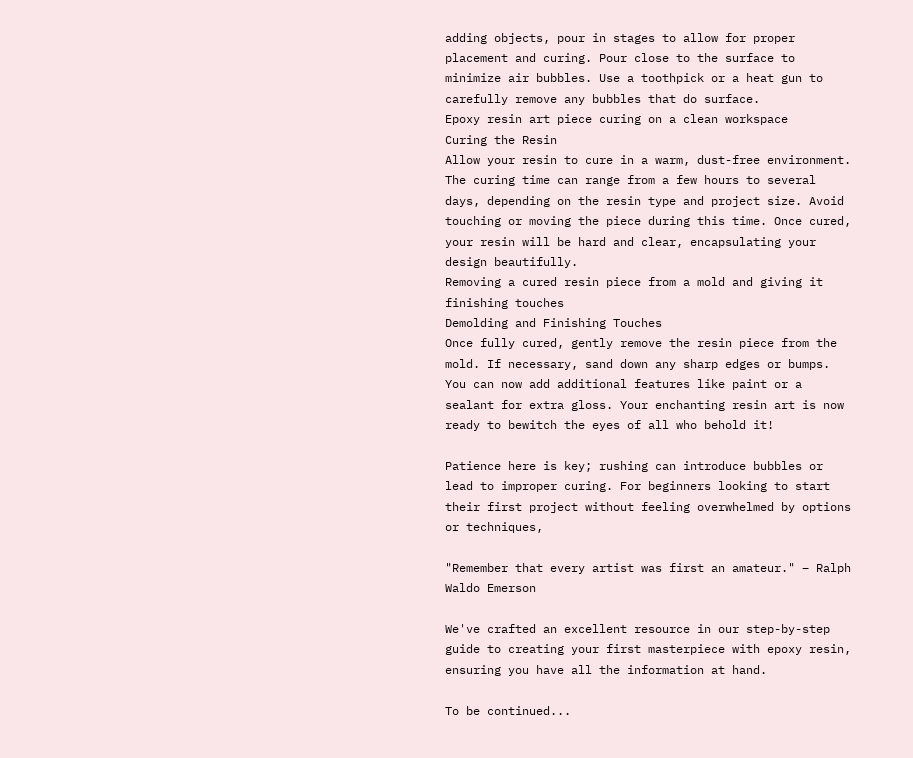adding objects, pour in stages to allow for proper placement and curing. Pour close to the surface to minimize air bubbles. Use a toothpick or a heat gun to carefully remove any bubbles that do surface.
Epoxy resin art piece curing on a clean workspace
Curing the Resin
Allow your resin to cure in a warm, dust-free environment. The curing time can range from a few hours to several days, depending on the resin type and project size. Avoid touching or moving the piece during this time. Once cured, your resin will be hard and clear, encapsulating your design beautifully.
Removing a cured resin piece from a mold and giving it finishing touches
Demolding and Finishing Touches
Once fully cured, gently remove the resin piece from the mold. If necessary, sand down any sharp edges or bumps. You can now add additional features like paint or a sealant for extra gloss. Your enchanting resin art is now ready to bewitch the eyes of all who behold it!

Patience here is key; rushing can introduce bubbles or lead to improper curing. For beginners looking to start their first project without feeling overwhelmed by options or techniques,

"Remember that every artist was first an amateur." – Ralph Waldo Emerson

We've crafted an excellent resource in our step-by-step guide to creating your first masterpiece with epoxy resin, ensuring you have all the information at hand.

To be continued...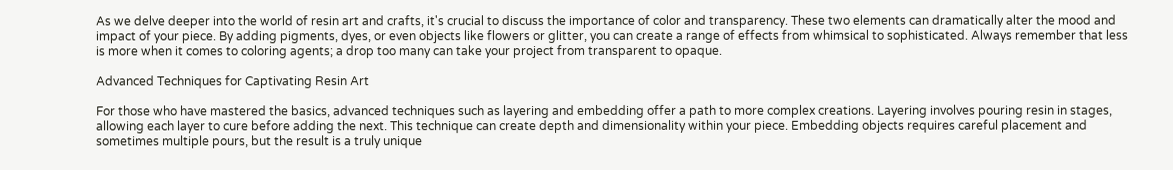As we delve deeper into the world of resin art and crafts, it's crucial to discuss the importance of color and transparency. These two elements can dramatically alter the mood and impact of your piece. By adding pigments, dyes, or even objects like flowers or glitter, you can create a range of effects from whimsical to sophisticated. Always remember that less is more when it comes to coloring agents; a drop too many can take your project from transparent to opaque.

Advanced Techniques for Captivating Resin Art

For those who have mastered the basics, advanced techniques such as layering and embedding offer a path to more complex creations. Layering involves pouring resin in stages, allowing each layer to cure before adding the next. This technique can create depth and dimensionality within your piece. Embedding objects requires careful placement and sometimes multiple pours, but the result is a truly unique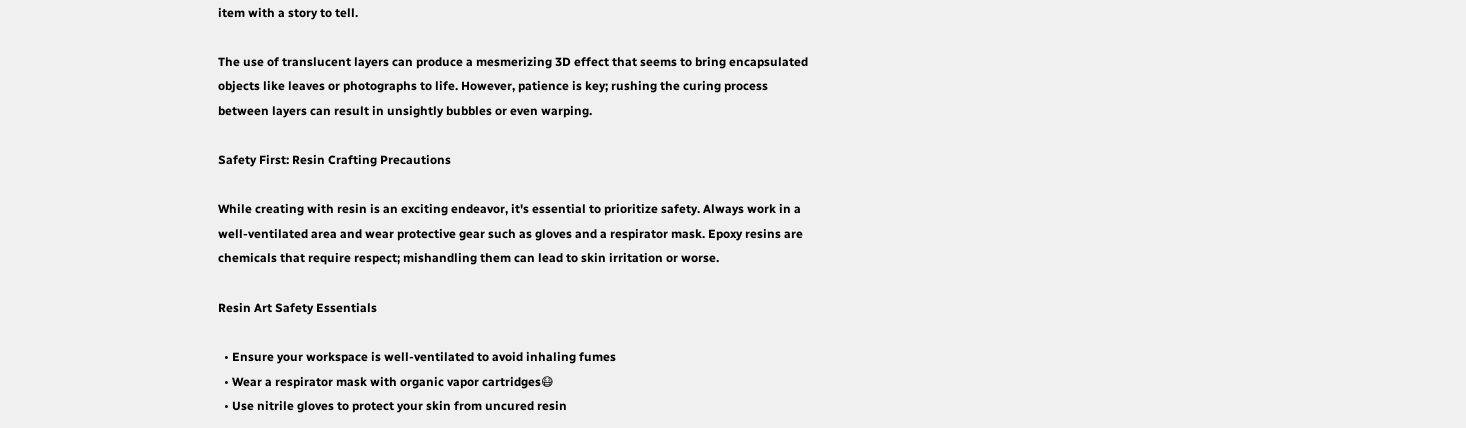item with a story to tell.

The use of translucent layers can produce a mesmerizing 3D effect that seems to bring encapsulated objects like leaves or photographs to life. However, patience is key; rushing the curing process between layers can result in unsightly bubbles or even warping.

Safety First: Resin Crafting Precautions

While creating with resin is an exciting endeavor, it's essential to prioritize safety. Always work in a well-ventilated area and wear protective gear such as gloves and a respirator mask. Epoxy resins are chemicals that require respect; mishandling them can lead to skin irritation or worse.

Resin Art Safety Essentials

  • Ensure your workspace is well-ventilated to avoid inhaling fumes
  • Wear a respirator mask with organic vapor cartridges😷
  • Use nitrile gloves to protect your skin from uncured resin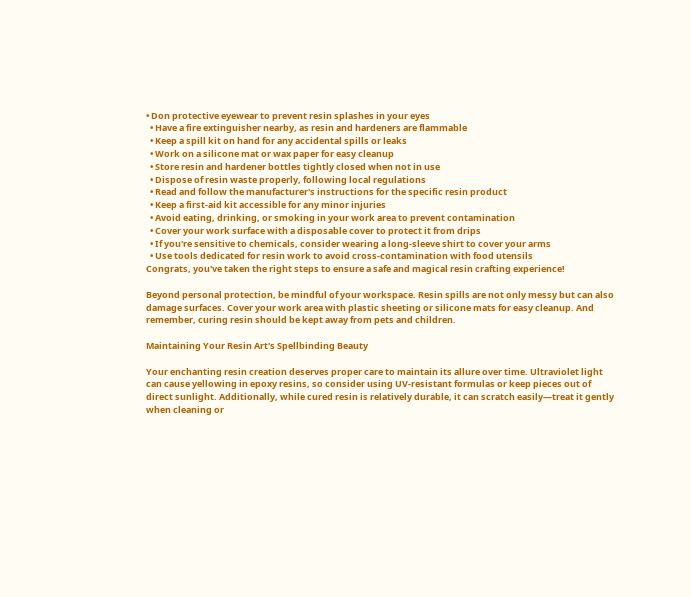• Don protective eyewear to prevent resin splashes in your eyes
  • Have a fire extinguisher nearby, as resin and hardeners are flammable
  • Keep a spill kit on hand for any accidental spills or leaks
  • Work on a silicone mat or wax paper for easy cleanup
  • Store resin and hardener bottles tightly closed when not in use
  • Dispose of resin waste properly, following local regulations
  • Read and follow the manufacturer's instructions for the specific resin product
  • Keep a first-aid kit accessible for any minor injuries
  • Avoid eating, drinking, or smoking in your work area to prevent contamination
  • Cover your work surface with a disposable cover to protect it from drips
  • If you're sensitive to chemicals, consider wearing a long-sleeve shirt to cover your arms
  • Use tools dedicated for resin work to avoid cross-contamination with food utensils
Congrats, you've taken the right steps to ensure a safe and magical resin crafting experience!

Beyond personal protection, be mindful of your workspace. Resin spills are not only messy but can also damage surfaces. Cover your work area with plastic sheeting or silicone mats for easy cleanup. And remember, curing resin should be kept away from pets and children.

Maintaining Your Resin Art's Spellbinding Beauty

Your enchanting resin creation deserves proper care to maintain its allure over time. Ultraviolet light can cause yellowing in epoxy resins, so consider using UV-resistant formulas or keep pieces out of direct sunlight. Additionally, while cured resin is relatively durable, it can scratch easily—treat it gently when cleaning or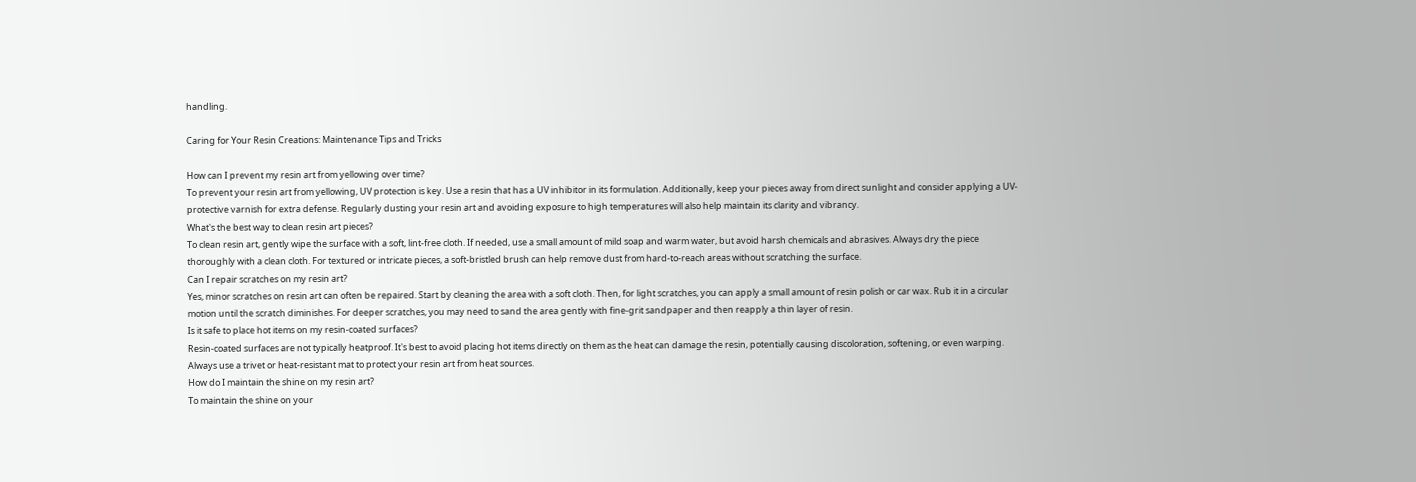handling.

Caring for Your Resin Creations: Maintenance Tips and Tricks

How can I prevent my resin art from yellowing over time?
To prevent your resin art from yellowing, UV protection is key. Use a resin that has a UV inhibitor in its formulation. Additionally, keep your pieces away from direct sunlight and consider applying a UV-protective varnish for extra defense. Regularly dusting your resin art and avoiding exposure to high temperatures will also help maintain its clarity and vibrancy.
What's the best way to clean resin art pieces?
To clean resin art, gently wipe the surface with a soft, lint-free cloth. If needed, use a small amount of mild soap and warm water, but avoid harsh chemicals and abrasives. Always dry the piece thoroughly with a clean cloth. For textured or intricate pieces, a soft-bristled brush can help remove dust from hard-to-reach areas without scratching the surface.
Can I repair scratches on my resin art?
Yes, minor scratches on resin art can often be repaired. Start by cleaning the area with a soft cloth. Then, for light scratches, you can apply a small amount of resin polish or car wax. Rub it in a circular motion until the scratch diminishes. For deeper scratches, you may need to sand the area gently with fine-grit sandpaper and then reapply a thin layer of resin.
Is it safe to place hot items on my resin-coated surfaces?
Resin-coated surfaces are not typically heatproof. It's best to avoid placing hot items directly on them as the heat can damage the resin, potentially causing discoloration, softening, or even warping. Always use a trivet or heat-resistant mat to protect your resin art from heat sources.
How do I maintain the shine on my resin art?
To maintain the shine on your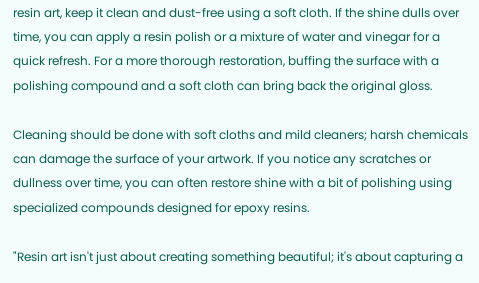resin art, keep it clean and dust-free using a soft cloth. If the shine dulls over time, you can apply a resin polish or a mixture of water and vinegar for a quick refresh. For a more thorough restoration, buffing the surface with a polishing compound and a soft cloth can bring back the original gloss.

Cleaning should be done with soft cloths and mild cleaners; harsh chemicals can damage the surface of your artwork. If you notice any scratches or dullness over time, you can often restore shine with a bit of polishing using specialized compounds designed for epoxy resins.

"Resin art isn't just about creating something beautiful; it's about capturing a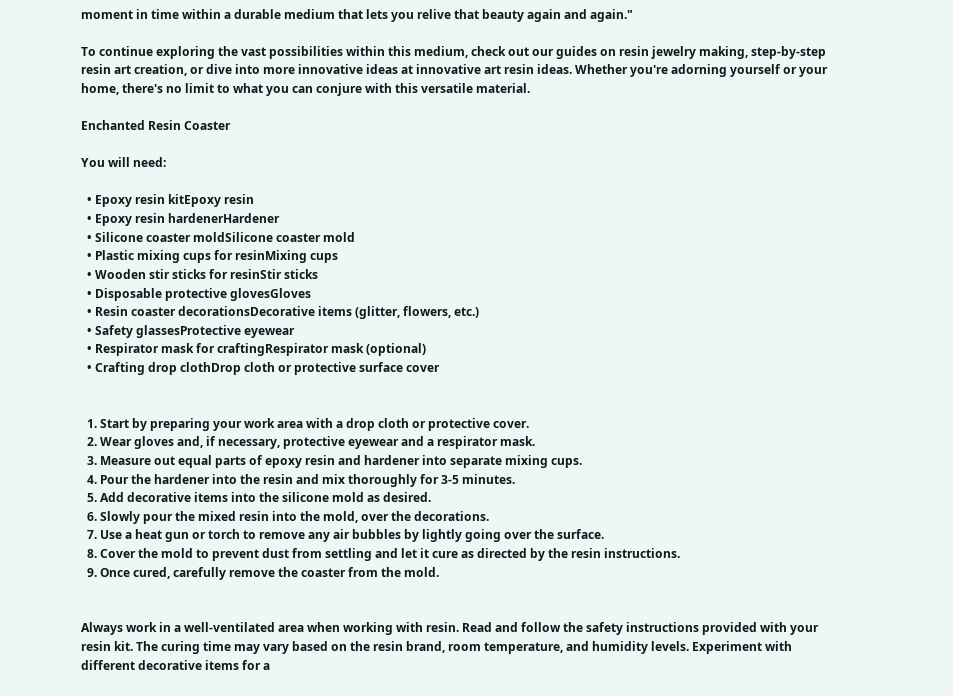moment in time within a durable medium that lets you relive that beauty again and again."

To continue exploring the vast possibilities within this medium, check out our guides on resin jewelry making, step-by-step resin art creation, or dive into more innovative ideas at innovative art resin ideas. Whether you're adorning yourself or your home, there's no limit to what you can conjure with this versatile material.

Enchanted Resin Coaster

You will need:

  • Epoxy resin kitEpoxy resin
  • Epoxy resin hardenerHardener
  • Silicone coaster moldSilicone coaster mold
  • Plastic mixing cups for resinMixing cups
  • Wooden stir sticks for resinStir sticks
  • Disposable protective glovesGloves
  • Resin coaster decorationsDecorative items (glitter, flowers, etc.)
  • Safety glassesProtective eyewear
  • Respirator mask for craftingRespirator mask (optional)
  • Crafting drop clothDrop cloth or protective surface cover


  1. Start by preparing your work area with a drop cloth or protective cover.
  2. Wear gloves and, if necessary, protective eyewear and a respirator mask.
  3. Measure out equal parts of epoxy resin and hardener into separate mixing cups.
  4. Pour the hardener into the resin and mix thoroughly for 3-5 minutes.
  5. Add decorative items into the silicone mold as desired.
  6. Slowly pour the mixed resin into the mold, over the decorations.
  7. Use a heat gun or torch to remove any air bubbles by lightly going over the surface.
  8. Cover the mold to prevent dust from settling and let it cure as directed by the resin instructions.
  9. Once cured, carefully remove the coaster from the mold.


Always work in a well-ventilated area when working with resin. Read and follow the safety instructions provided with your resin kit. The curing time may vary based on the resin brand, room temperature, and humidity levels. Experiment with different decorative items for a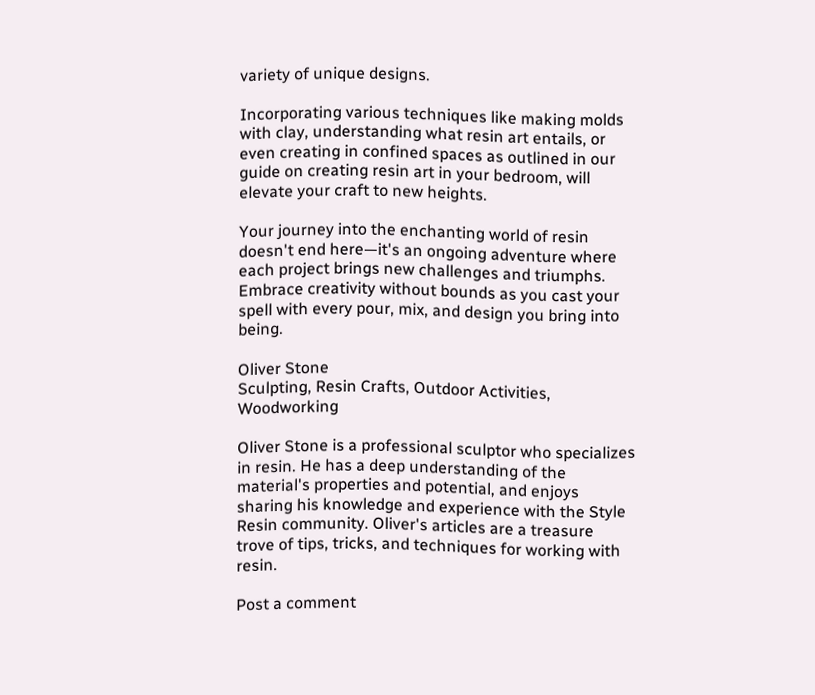variety of unique designs.

Incorporating various techniques like making molds with clay, understanding what resin art entails, or even creating in confined spaces as outlined in our guide on creating resin art in your bedroom, will elevate your craft to new heights.

Your journey into the enchanting world of resin doesn't end here—it's an ongoing adventure where each project brings new challenges and triumphs. Embrace creativity without bounds as you cast your spell with every pour, mix, and design you bring into being.

Oliver Stone
Sculpting, Resin Crafts, Outdoor Activities, Woodworking

Oliver Stone is a professional sculptor who specializes in resin. He has a deep understanding of the material's properties and potential, and enjoys sharing his knowledge and experience with the Style Resin community. Oliver's articles are a treasure trove of tips, tricks, and techniques for working with resin.

Post a comment